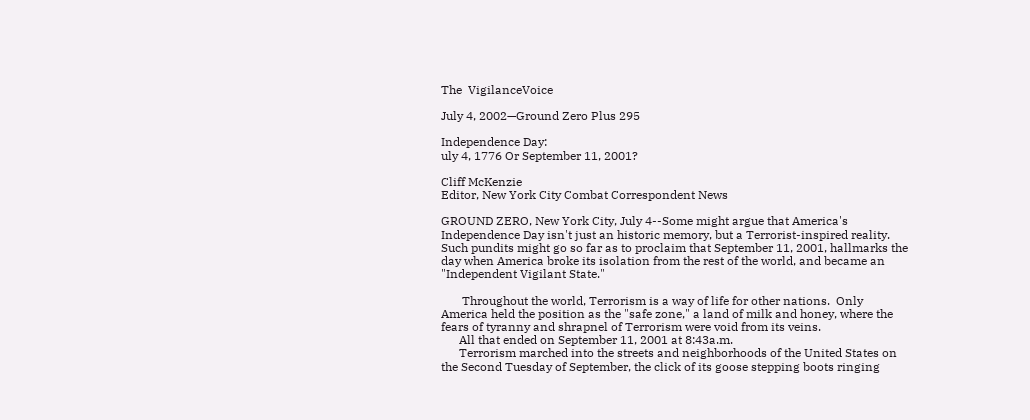The  VigilanceVoice

July 4, 2002—Ground Zero Plus 295

Independence Day:
uly 4, 1776 Or September 11, 2001?

Cliff McKenzie
Editor, New York City Combat Correspondent News

GROUND ZERO, New York City, July 4--Some might argue that America's Independence Day isn't just an historic memory, but a Terrorist-inspired reality.    Such pundits might go so far as to proclaim that September 11, 2001, hallmarks the day when America broke its isolation from the rest of the world, and became an "Independent Vigilant State."

       Throughout the world, Terrorism is a way of life for other nations.  Only America held the position as the "safe zone," a land of milk and honey, where the fears of tyranny and shrapnel of Terrorism were void from its veins.
      All that ended on September 11, 2001 at 8:43a.m.
      Terrorism marched into the streets and neighborhoods of the United States on the Second Tuesday of September, the click of its goose stepping boots ringing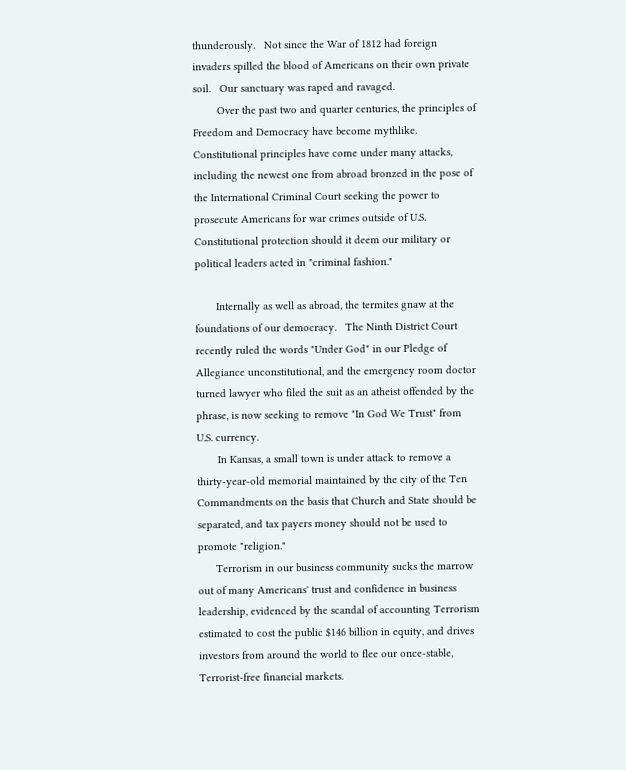thunderously.   Not since the War of 1812 had foreign invaders spilled the blood of Americans on their own private soil.   Our sanctuary was raped and ravaged.
        Over the past two and quarter centuries, the principles of Freedom and Democracy have become mythlike.  Constitutional principles have come under many attacks, including the newest one from abroad bronzed in the pose of the International Criminal Court seeking the power to prosecute Americans for war crimes outside of U.S. Constitutional protection should it deem our military or political leaders acted in "criminal fashion."

       Internally as well as abroad, the termites gnaw at the foundations of our democracy.   The Ninth District Court recently ruled the words "Under God" in our Pledge of Allegiance unconstitutional, and the emergency room doctor turned lawyer who filed the suit as an atheist offended by the phrase, is now seeking to remove "In God We Trust" from U.S. currency.
       In Kansas, a small town is under attack to remove a thirty-year-old memorial maintained by the city of the Ten Commandments on the basis that Church and State should be separated, and tax payers money should not be used to promote "religion."
      Terrorism in our business community sucks the marrow out of many Americans' trust and confidence in business leadership, evidenced by the scandal of accounting Terrorism estimated to cost the public $146 billion in equity, and drives investors from around the world to flee our once-stable, Terrorist-free financial markets.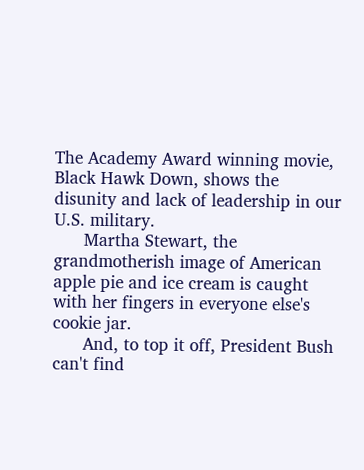The Academy Award winning movie, Black Hawk Down, shows the disunity and lack of leadership in our U.S. military.
      Martha Stewart, the grandmotherish image of American apple pie and ice cream is caught with her fingers in everyone else's cookie jar.
      And, to top it off, President Bush can't find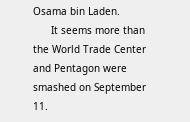Osama bin Laden.
      It seems more than the World Trade Center and Pentagon were smashed on September 11.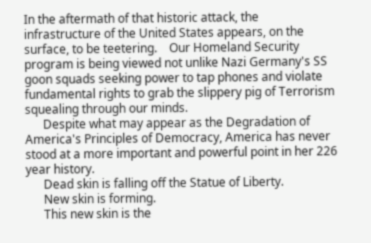In the aftermath of that historic attack, the infrastructure of the United States appears, on the surface, to be teetering.    Our Homeland Security program is being viewed not unlike Nazi Germany's SS goon squads seeking power to tap phones and violate fundamental rights to grab the slippery pig of Terrorism squealing through our minds.
      Despite what may appear as the Degradation of America's Principles of Democracy, America has never stood at a more important and powerful point in her 226 year history.
      Dead skin is falling off the Statue of Liberty.
      New skin is forming.
      This new skin is the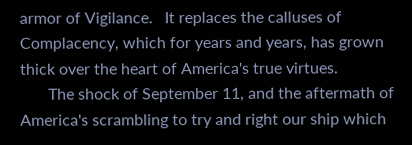armor of Vigilance.   It replaces the calluses of Complacency, which for years and years, has grown thick over the heart of America's true virtues.
       The shock of September 11, and the aftermath of America's scrambling to try and right our ship which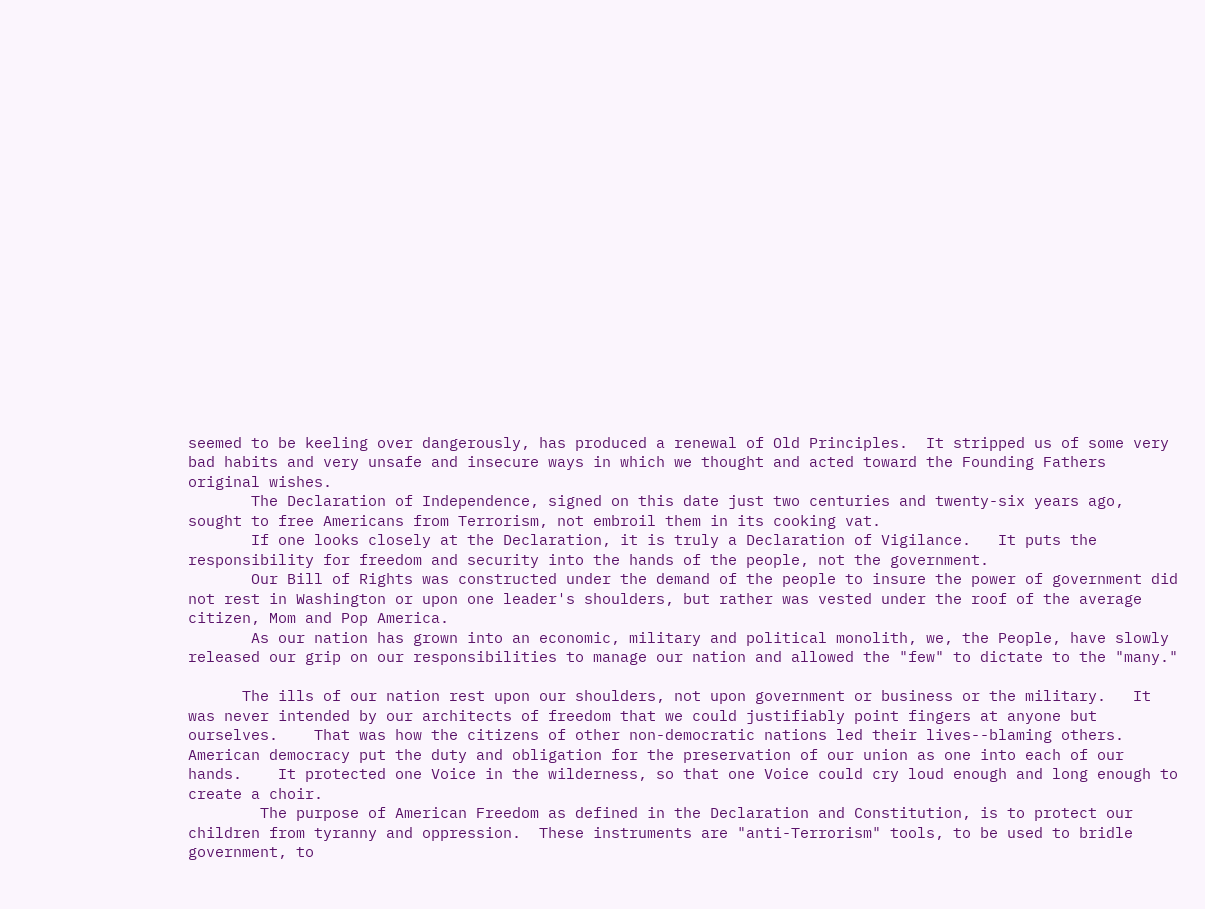seemed to be keeling over dangerously, has produced a renewal of Old Principles.  It stripped us of some very bad habits and very unsafe and insecure ways in which we thought and acted toward the Founding Fathers original wishes.
       The Declaration of Independence, signed on this date just two centuries and twenty-six years ago, sought to free Americans from Terrorism, not embroil them in its cooking vat.
       If one looks closely at the Declaration, it is truly a Declaration of Vigilance.   It puts the responsibility for freedom and security into the hands of the people, not the government.
       Our Bill of Rights was constructed under the demand of the people to insure the power of government did not rest in Washington or upon one leader's shoulders, but rather was vested under the roof of the average citizen, Mom and Pop America.
       As our nation has grown into an economic, military and political monolith, we, the People, have slowly released our grip on our responsibilities to manage our nation and allowed the "few" to dictate to the "many."

      The ills of our nation rest upon our shoulders, not upon government or business or the military.   It was never intended by our architects of freedom that we could justifiably point fingers at anyone but ourselves.    That was how the citizens of other non-democratic nations led their lives--blaming others.   American democracy put the duty and obligation for the preservation of our union as one into each of our hands.    It protected one Voice in the wilderness, so that one Voice could cry loud enough and long enough to create a choir.
        The purpose of American Freedom as defined in the Declaration and Constitution, is to protect our children from tyranny and oppression.  These instruments are "anti-Terrorism" tools, to be used to bridle government, to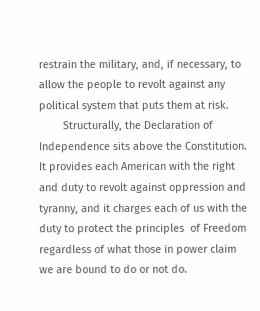restrain the military, and, if necessary, to allow the people to revolt against any political system that puts them at risk.
        Structurally, the Declaration of Independence sits above the Constitution.   It provides each American with the right and duty to revolt against oppression and tyranny, and it charges each of us with the duty to protect the principles  of Freedom regardless of what those in power claim we are bound to do or not do.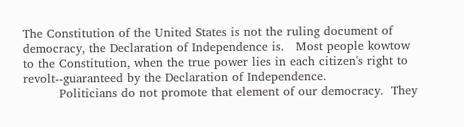The Constitution of the United States is not the ruling document of democracy, the Declaration of Independence is.   Most people kowtow to the Constitution, when the true power lies in each citizen's right to revolt--guaranteed by the Declaration of Independence.
         Politicians do not promote that element of our democracy.  They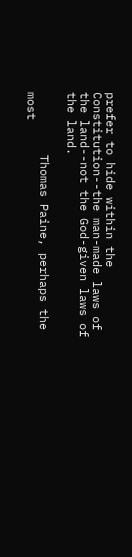prefer to hide within the Constitution--the man-made laws of the land--not the God-given laws of the land.

         Thomas Paine, perhaps the most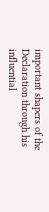important shapers of the Declaration through his influential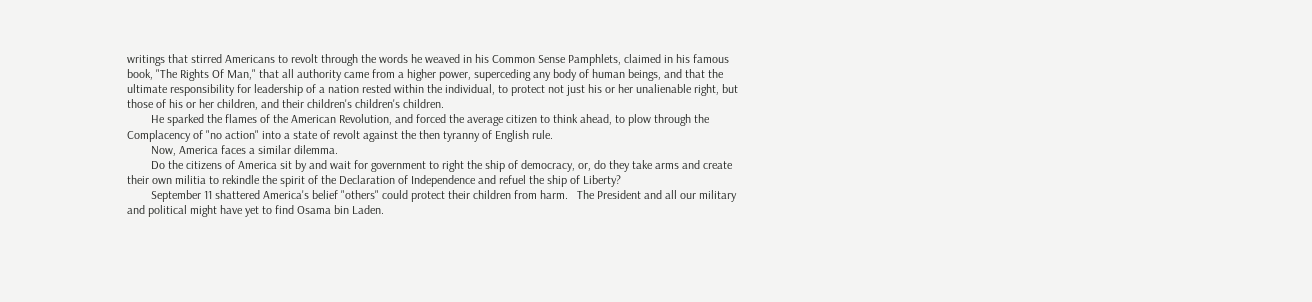writings that stirred Americans to revolt through the words he weaved in his Common Sense Pamphlets, claimed in his famous book, "The Rights Of Man," that all authority came from a higher power, superceding any body of human beings, and that the ultimate responsibility for leadership of a nation rested within the individual, to protect not just his or her unalienable right, but those of his or her children, and their children's children's children.
        He sparked the flames of the American Revolution, and forced the average citizen to think ahead, to plow through the Complacency of "no action" into a state of revolt against the then tyranny of English rule.
        Now, America faces a similar dilemma.
        Do the citizens of America sit by and wait for government to right the ship of democracy, or, do they take arms and create their own militia to rekindle the spirit of the Declaration of Independence and refuel the ship of Liberty?
        September 11 shattered America's belief "others" could protect their children from harm.   The President and all our military and political might have yet to find Osama bin Laden.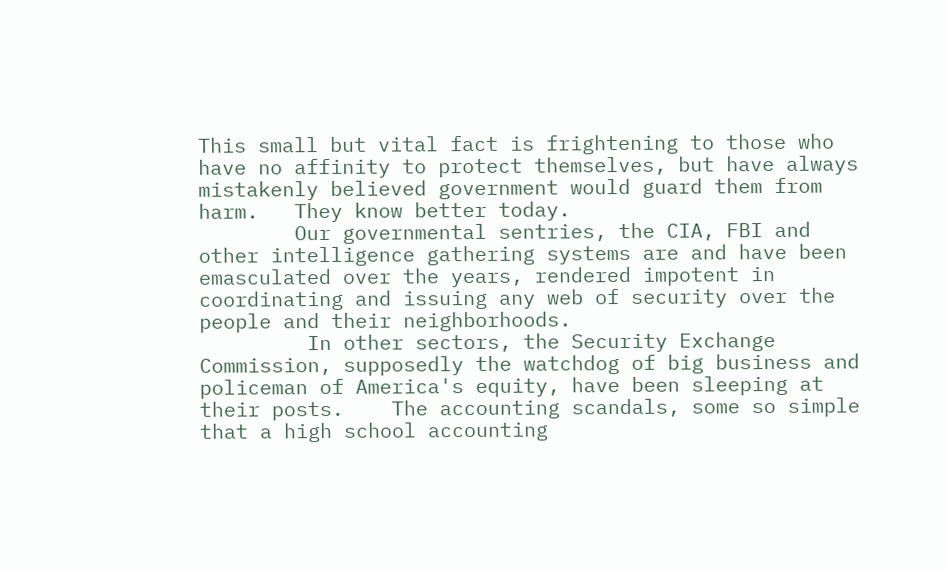This small but vital fact is frightening to those who have no affinity to protect themselves, but have always mistakenly believed government would guard them from harm.   They know better today.
        Our governmental sentries, the CIA, FBI and other intelligence gathering systems are and have been emasculated over the years, rendered impotent in coordinating and issuing any web of security over the people and their neighborhoods.
         In other sectors, the Security Exchange Commission, supposedly the watchdog of big business and policeman of America's equity, have been sleeping at their posts.    The accounting scandals, some so simple that a high school accounting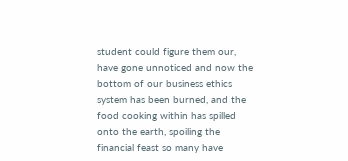student could figure them our, have gone unnoticed and now the bottom of our business ethics system has been burned, and the food cooking within has spilled onto the earth, spoiling the financial feast so many have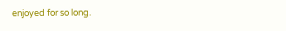enjoyed for so long.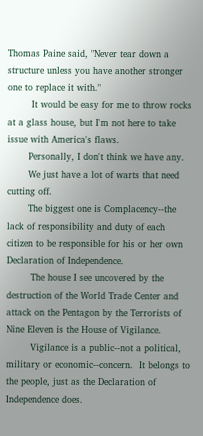Thomas Paine said, "Never tear down a structure unless you have another stronger one to replace it with."
        It would be easy for me to throw rocks at a glass house, but I'm not here to take issue with America's flaws.
       Personally, I don't think we have any.
       We just have a lot of warts that need cutting off.
       The biggest one is Complacency--the lack of responsibility and duty of each citizen to be responsible for his or her own Declaration of Independence.
        The house I see uncovered by the destruction of the World Trade Center and attack on the Pentagon by the Terrorists of Nine Eleven is the House of Vigilance.
        Vigilance is a public--not a political, military or economic--concern.  It belongs to the people, just as the Declaration of Independence does.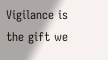Vigilance is the gift we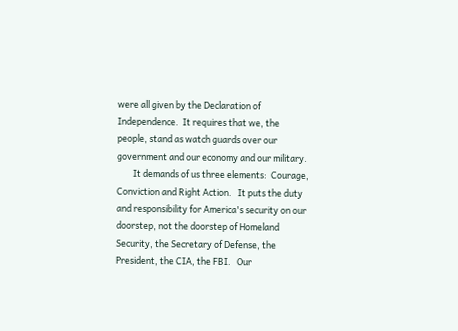were all given by the Declaration of Independence.  It requires that we, the people, stand as watch guards over our government and our economy and our military.
        It demands of us three elements:  Courage, Conviction and Right Action.   It puts the duty and responsibility for America's security on our doorstep, not the doorstep of Homeland Security, the Secretary of Defense, the President, the CIA, the FBI.   Our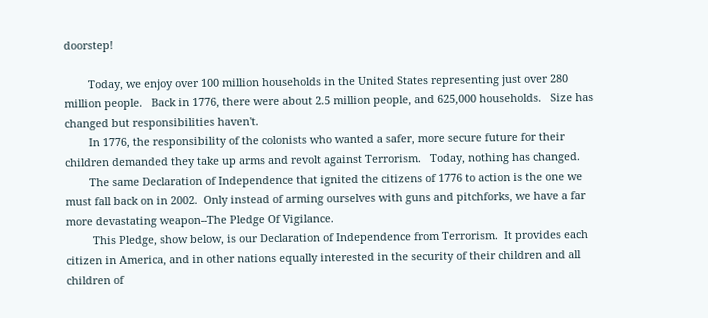doorstep!

        Today, we enjoy over 100 million households in the United States representing just over 280 million people.   Back in 1776, there were about 2.5 million people, and 625,000 households.   Size has changed but responsibilities haven't.
        In 1776, the responsibility of the colonists who wanted a safer, more secure future for their children demanded they take up arms and revolt against Terrorism.   Today, nothing has changed.
        The same Declaration of Independence that ignited the citizens of 1776 to action is the one we must fall back on in 2002.  Only instead of arming ourselves with guns and pitchforks, we have a far more devastating weapon--The Pledge Of Vigilance.
         This Pledge, show below, is our Declaration of Independence from Terrorism.  It provides each citizen in America, and in other nations equally interested in the security of their children and all children of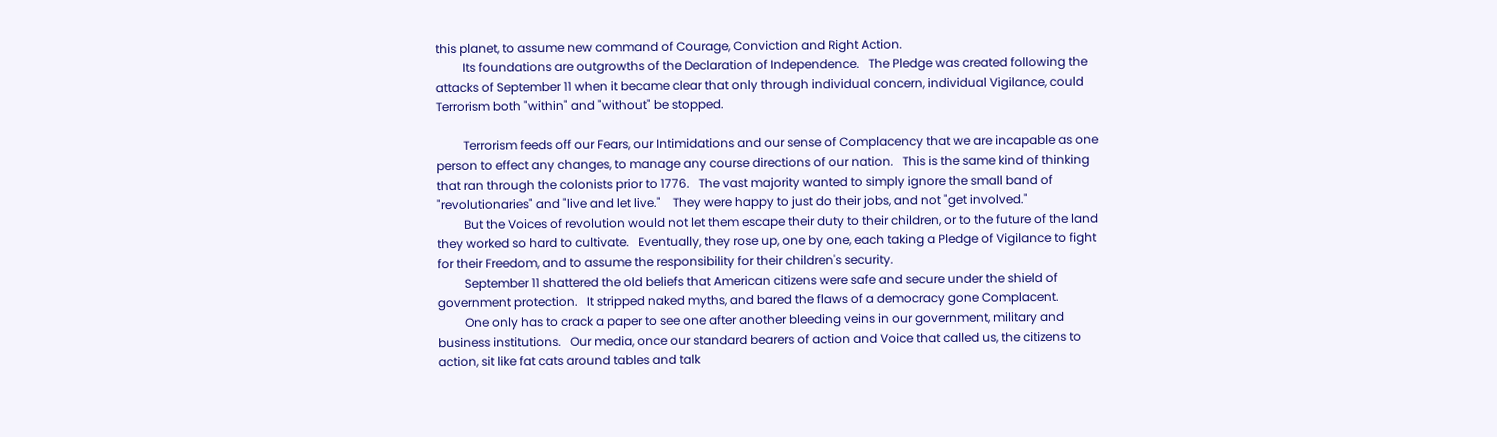this planet, to assume new command of Courage, Conviction and Right Action.
         Its foundations are outgrowths of the Declaration of Independence.   The Pledge was created following the attacks of September 11 when it became clear that only through individual concern, individual Vigilance, could Terrorism both "within" and "without" be stopped.

         Terrorism feeds off our Fears, our Intimidations and our sense of Complacency that we are incapable as one person to effect any changes, to manage any course directions of our nation.   This is the same kind of thinking that ran through the colonists prior to 1776.   The vast majority wanted to simply ignore the small band of "revolutionaries" and "live and let live."    They were happy to just do their jobs, and not "get involved."
         But the Voices of revolution would not let them escape their duty to their children, or to the future of the land they worked so hard to cultivate.   Eventually, they rose up, one by one, each taking a Pledge of Vigilance to fight for their Freedom, and to assume the responsibility for their children's security.
         September 11 shattered the old beliefs that American citizens were safe and secure under the shield of government protection.   It stripped naked myths, and bared the flaws of a democracy gone Complacent.
         One only has to crack a paper to see one after another bleeding veins in our government, military and business institutions.   Our media, once our standard bearers of action and Voice that called us, the citizens to action, sit like fat cats around tables and talk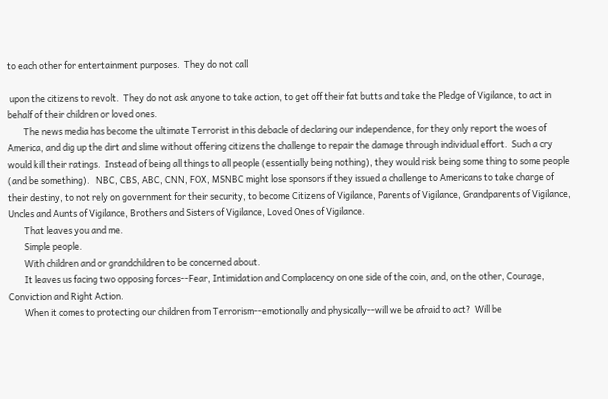to each other for entertainment purposes.  They do not call

 upon the citizens to revolt.  They do not ask anyone to take action, to get off their fat butts and take the Pledge of Vigilance, to act in behalf of their children or loved ones.
        The news media has become the ultimate Terrorist in this debacle of declaring our independence, for they only report the woes of America, and dig up the dirt and slime without offering citizens the challenge to repair the damage through individual effort.  Such a cry would kill their ratings.  Instead of being all things to all people (essentially being nothing), they would risk being some thing to some people (and be something).   NBC, CBS, ABC, CNN, FOX, MSNBC might lose sponsors if they issued a challenge to Americans to take charge of their destiny, to not rely on government for their security, to become Citizens of Vigilance, Parents of Vigilance, Grandparents of Vigilance, Uncles and Aunts of Vigilance, Brothers and Sisters of Vigilance, Loved Ones of Vigilance.
        That leaves you and me.
        Simple people.
        With children and or grandchildren to be concerned about.
        It leaves us facing two opposing forces--Fear, Intimidation and Complacency on one side of the coin, and, on the other, Courage, Conviction and Right Action.
        When it comes to protecting our children from Terrorism--emotionally and physically--will we be afraid to act?  Will be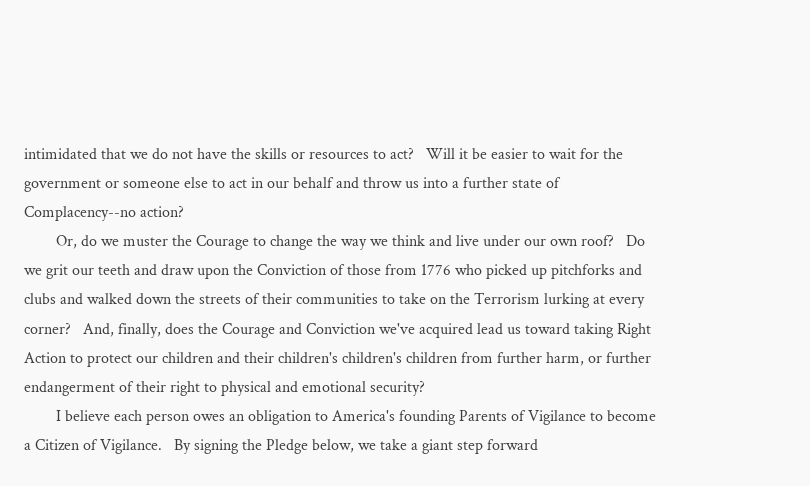intimidated that we do not have the skills or resources to act?   Will it be easier to wait for the government or someone else to act in our behalf and throw us into a further state of Complacency--no action?
        Or, do we muster the Courage to change the way we think and live under our own roof?   Do we grit our teeth and draw upon the Conviction of those from 1776 who picked up pitchforks and clubs and walked down the streets of their communities to take on the Terrorism lurking at every corner?   And, finally, does the Courage and Conviction we've acquired lead us toward taking Right Action to protect our children and their children's children's children from further harm, or further endangerment of their right to physical and emotional security?
        I believe each person owes an obligation to America's founding Parents of Vigilance to become a Citizen of Vigilance.   By signing the Pledge below, we take a giant step forward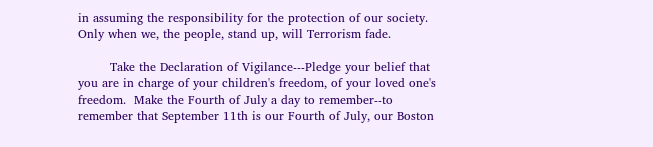in assuming the responsibility for the protection of our society.   Only when we, the people, stand up, will Terrorism fade.

        Take the Declaration of Vigilance---Pledge your belief that you are in charge of your children's freedom, of your loved one's freedom.  Make the Fourth of July a day to remember--to remember that September 11th is our Fourth of July, our Boston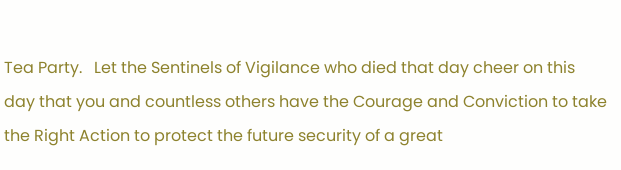Tea Party.   Let the Sentinels of Vigilance who died that day cheer on this day that you and countless others have the Courage and Conviction to take the Right Action to protect the future security of a great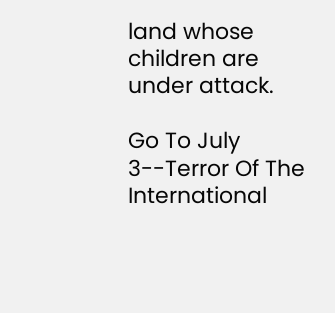land whose children are under attack.

Go To July 3--Terror Of The International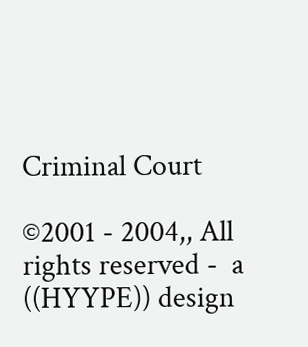Criminal Court

©2001 - 2004,, All rights reserved -  a ((HYYPE)) design